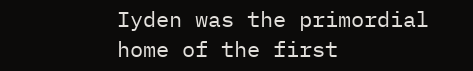Iyden was the primordial home of the first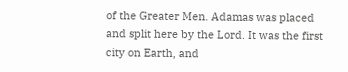of the Greater Men. Adamas was placed and split here by the Lord. It was the first city on Earth, and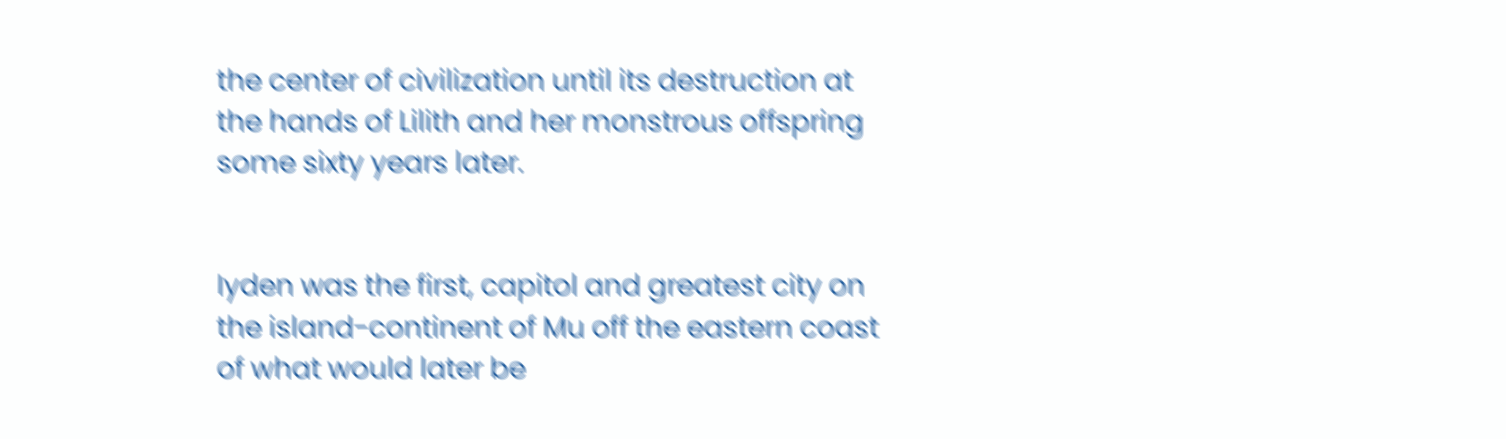the center of civilization until its destruction at the hands of Lilith and her monstrous offspring some sixty years later.


Iyden was the first, capitol and greatest city on the island-continent of Mu off the eastern coast of what would later be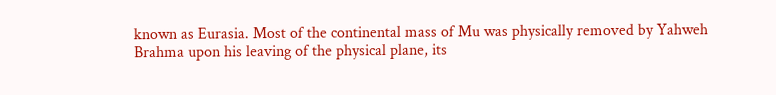known as Eurasia. Most of the continental mass of Mu was physically removed by Yahweh Brahma upon his leaving of the physical plane, its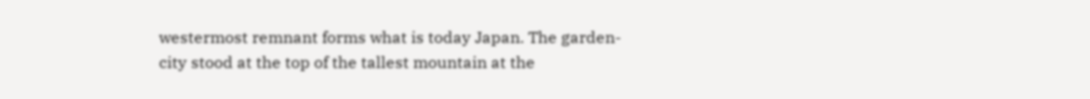westermost remnant forms what is today Japan. The garden-city stood at the top of the tallest mountain at the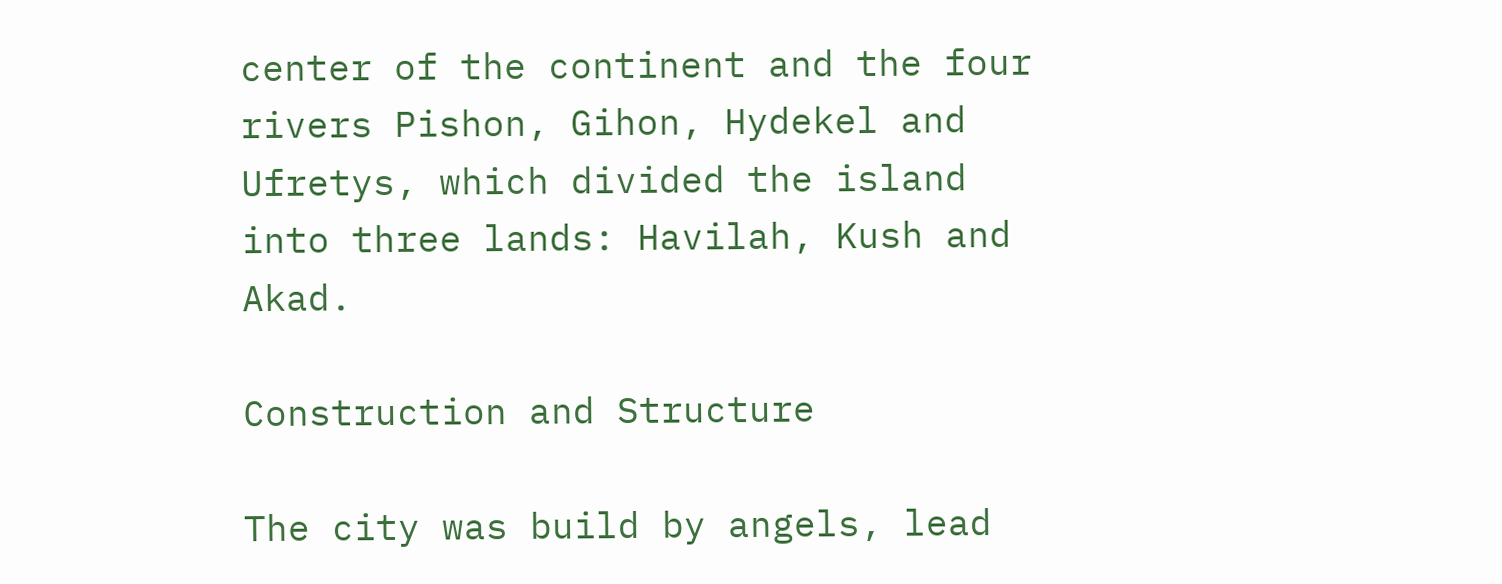center of the continent and the four rivers Pishon, Gihon, Hydekel and Ufretys, which divided the island into three lands: Havilah, Kush and Akad.

Construction and Structure

The city was build by angels, lead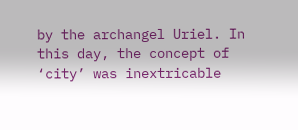by the archangel Uriel. In this day, the concept of ‘city’ was inextricable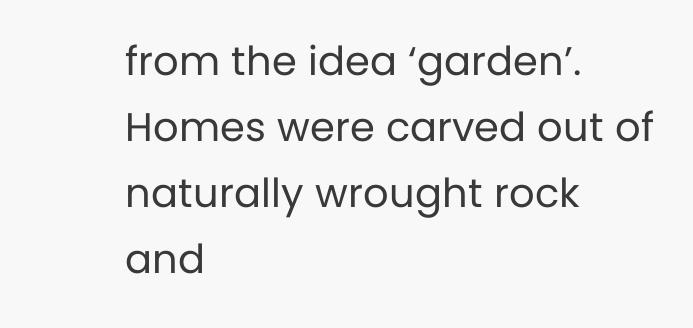from the idea ‘garden’. Homes were carved out of naturally wrought rock and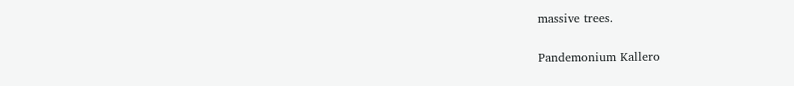massive trees.


Pandemonium Kallero